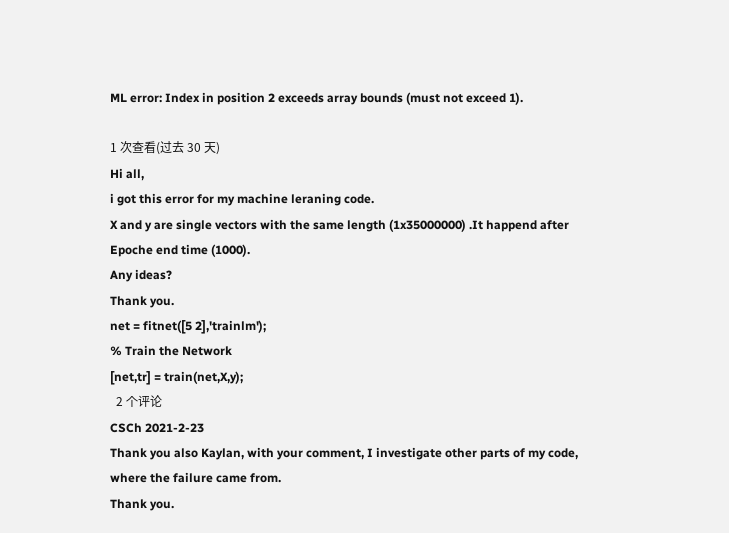ML error: Index in position 2 exceeds array bounds (must not exceed 1).

1 次查看(过去 30 天)
Hi all,
i got this error for my machine leraning code.
X and y are single vectors with the same length (1x35000000) .It happend after Epoche end time (1000).
Any ideas?
Thank you.
net = fitnet([5 2],'trainlm');
% Train the Network
[net,tr] = train(net,X,y);
  2 个评论
CSCh 2021-2-23
Thank you also Kaylan, with your comment, I investigate other parts of my code, where the failure came from.
Thank you.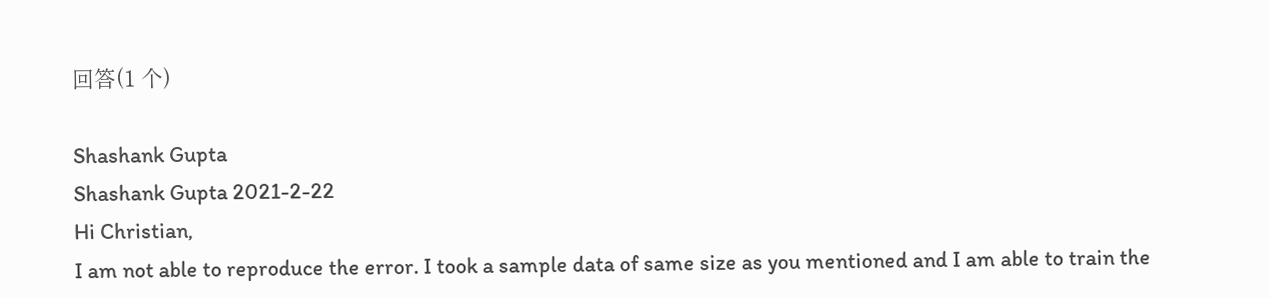回答(1 个)

Shashank Gupta
Shashank Gupta 2021-2-22
Hi Christian,
I am not able to reproduce the error. I took a sample data of same size as you mentioned and I am able to train the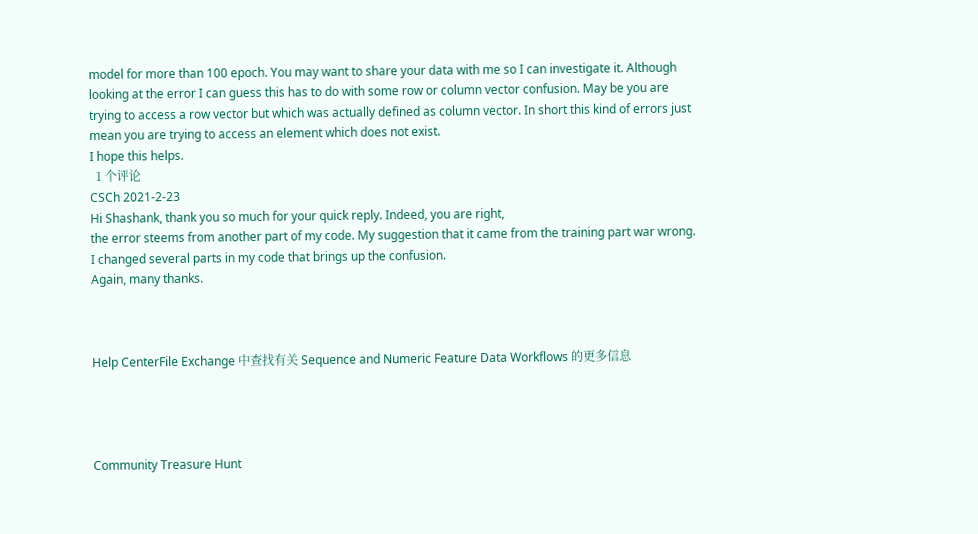model for more than 100 epoch. You may want to share your data with me so I can investigate it. Although looking at the error I can guess this has to do with some row or column vector confusion. May be you are trying to access a row vector but which was actually defined as column vector. In short this kind of errors just mean you are trying to access an element which does not exist.
I hope this helps.
  1 个评论
CSCh 2021-2-23
Hi Shashank, thank you so much for your quick reply. Indeed, you are right,
the error steems from another part of my code. My suggestion that it came from the training part war wrong. I changed several parts in my code that brings up the confusion.
Again, many thanks.



Help CenterFile Exchange 中查找有关 Sequence and Numeric Feature Data Workflows 的更多信息




Community Treasure Hunt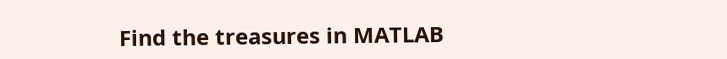Find the treasures in MATLAB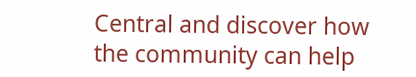Central and discover how the community can help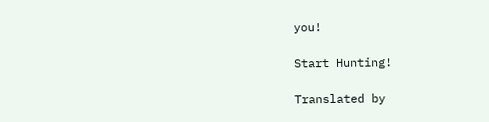you!

Start Hunting!

Translated by